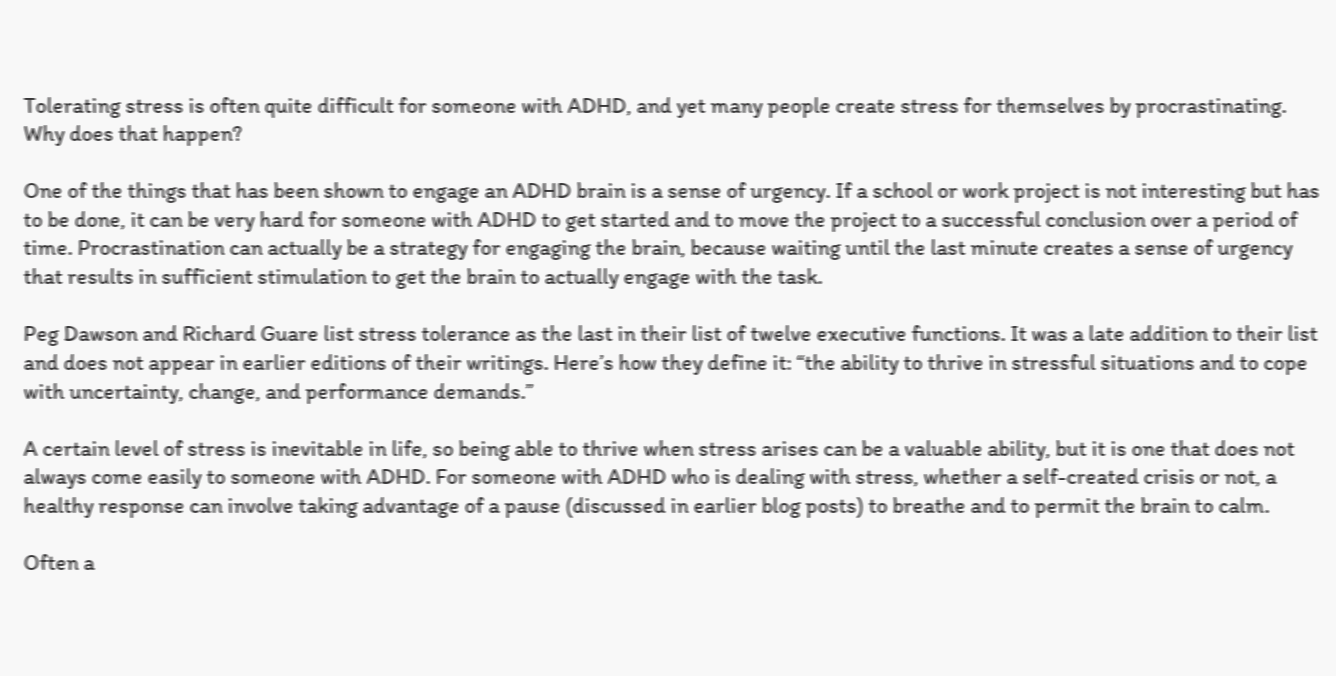Tolerating stress is often quite difficult for someone with ADHD, and yet many people create stress for themselves by procrastinating. Why does that happen?

One of the things that has been shown to engage an ADHD brain is a sense of urgency. If a school or work project is not interesting but has to be done, it can be very hard for someone with ADHD to get started and to move the project to a successful conclusion over a period of time. Procrastination can actually be a strategy for engaging the brain, because waiting until the last minute creates a sense of urgency that results in sufficient stimulation to get the brain to actually engage with the task.

Peg Dawson and Richard Guare list stress tolerance as the last in their list of twelve executive functions. It was a late addition to their list and does not appear in earlier editions of their writings. Here’s how they define it: “the ability to thrive in stressful situations and to cope with uncertainty, change, and performance demands.”

A certain level of stress is inevitable in life, so being able to thrive when stress arises can be a valuable ability, but it is one that does not always come easily to someone with ADHD. For someone with ADHD who is dealing with stress, whether a self-created crisis or not, a healthy response can involve taking advantage of a pause (discussed in earlier blog posts) to breathe and to permit the brain to calm.

Often a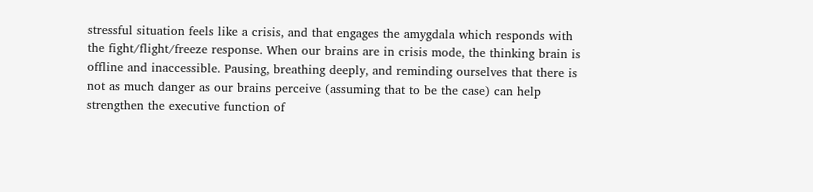stressful situation feels like a crisis, and that engages the amygdala which responds with the fight/flight/freeze response. When our brains are in crisis mode, the thinking brain is offline and inaccessible. Pausing, breathing deeply, and reminding ourselves that there is not as much danger as our brains perceive (assuming that to be the case) can help strengthen the executive function of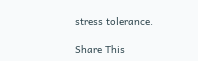stress tolerance.

Share This